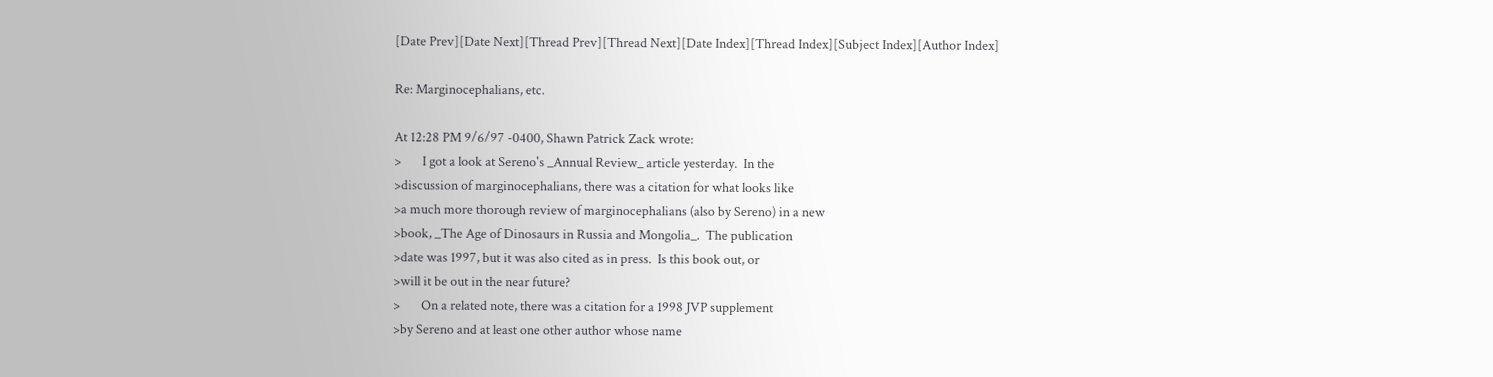[Date Prev][Date Next][Thread Prev][Thread Next][Date Index][Thread Index][Subject Index][Author Index]

Re: Marginocephalians, etc.

At 12:28 PM 9/6/97 -0400, Shawn Patrick Zack wrote:
>       I got a look at Sereno's _Annual Review_ article yesterday.  In the
>discussion of marginocephalians, there was a citation for what looks like
>a much more thorough review of marginocephalians (also by Sereno) in a new
>book, _The Age of Dinosaurs in Russia and Mongolia_.  The publication
>date was 1997, but it was also cited as in press.  Is this book out, or
>will it be out in the near future?
>       On a related note, there was a citation for a 1998 JVP supplement
>by Sereno and at least one other author whose name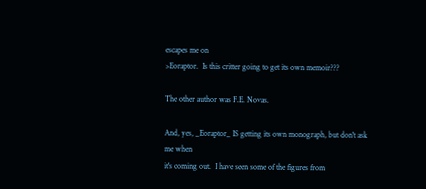escapes me on
>Eoraptor.  Is this critter going to get its own memoir???

The other author was F.E. Novas.

And, yes, _Eoraptor_ IS getting its own monograph, but don't ask me when
it's coming out.  I have seen some of the figures from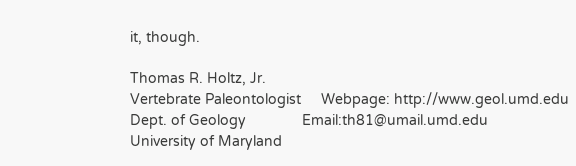it, though.

Thomas R. Holtz, Jr.
Vertebrate Paleontologist     Webpage: http://www.geol.umd.edu
Dept. of Geology              Email:th81@umail.umd.edu
University of Maryland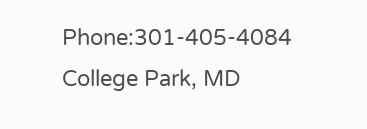Phone:301-405-4084
College Park, MD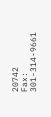20742       Fax:  301-314-9661